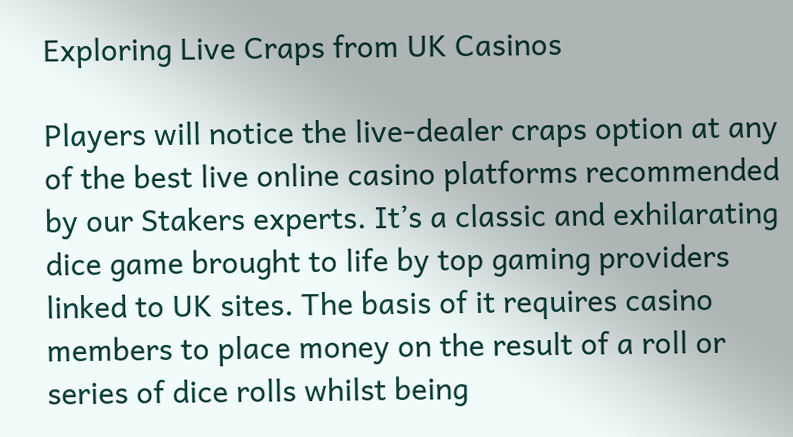Exploring Live Craps from UK Casinos

Players will notice the live-dealer craps option at any of the best live online casino platforms recommended by our Stakers experts. It’s a classic and exhilarating dice game brought to life by top gaming providers linked to UK sites. The basis of it requires casino members to place money on the result of a roll or series of dice rolls whilst being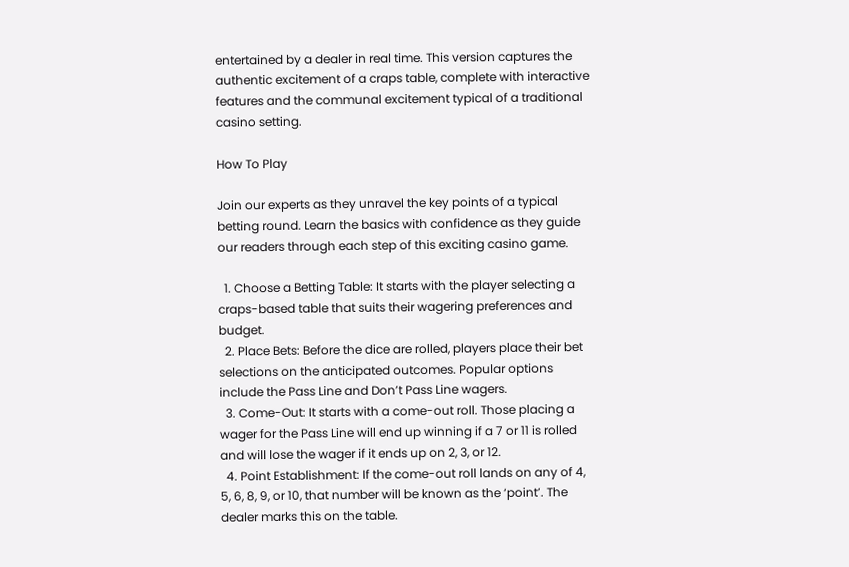entertained by a dealer in real time. This version captures the authentic excitement of a craps table, complete with interactive features and the communal excitement typical of a traditional casino setting.

How To Play

Join our experts as they unravel the key points of a typical betting round. Learn the basics with confidence as they guide our readers through each step of this exciting casino game.

  1. Choose a Betting Table: It starts with the player selecting a craps-based table that suits their wagering preferences and budget.
  2. Place Bets: Before the dice are rolled, players place their bet selections on the anticipated outcomes. Popular options include the Pass Line and Don’t Pass Line wagers.
  3. Come-Out: It starts with a come-out roll. Those placing a wager for the Pass Line will end up winning if a 7 or 11 is rolled and will lose the wager if it ends up on 2, 3, or 12.
  4. Point Establishment: If the come-out roll lands on any of 4, 5, 6, 8, 9, or 10, that number will be known as the ‘point’. The dealer marks this on the table.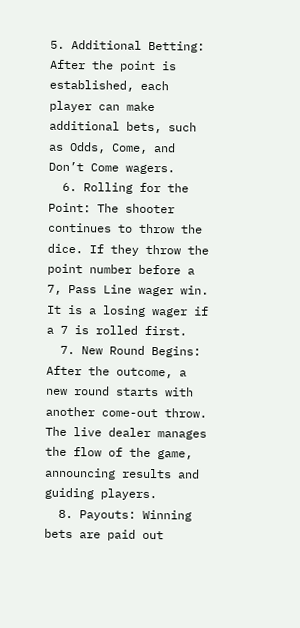5. Additional Betting: After the point is established, each player can make additional bets, such as Odds, Come, and Don’t Come wagers.
  6. Rolling for the Point: The shooter continues to throw the dice. If they throw the point number before a 7, Pass Line wager win. It is a losing wager if a 7 is rolled first.
  7. New Round Begins: After the outcome, a new round starts with another come-out throw. The live dealer manages the flow of the game, announcing results and guiding players.
  8. Payouts: Winning bets are paid out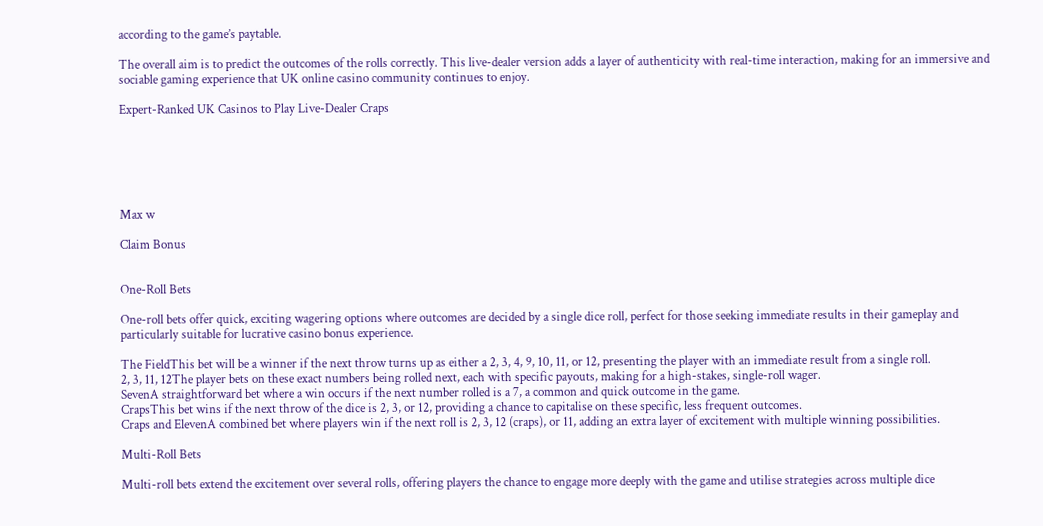according to the game’s paytable.

The overall aim is to predict the outcomes of the rolls correctly. This live-dealer version adds a layer of authenticity with real-time interaction, making for an immersive and sociable gaming experience that UK online casino community continues to enjoy.

Expert-Ranked UK Casinos to Play Live-Dealer Craps






Max w

Claim Bonus


One-Roll Bets

One-roll bets offer quick, exciting wagering options where outcomes are decided by a single dice roll, perfect for those seeking immediate results in their gameplay and particularly suitable for lucrative casino bonus experience.

The FieldThis bet will be a winner if the next throw turns up as either a 2, 3, 4, 9, 10, 11, or 12, presenting the player with an immediate result from a single roll.
2, 3, 11, 12The player bets on these exact numbers being rolled next, each with specific payouts, making for a high-stakes, single-roll wager.
SevenA straightforward bet where a win occurs if the next number rolled is a 7, a common and quick outcome in the game.
CrapsThis bet wins if the next throw of the dice is 2, 3, or 12, providing a chance to capitalise on these specific, less frequent outcomes.
Craps and ElevenA combined bet where players win if the next roll is 2, 3, 12 (craps), or 11, adding an extra layer of excitement with multiple winning possibilities.

Multi-Roll Bets

Multi-roll bets extend the excitement over several rolls, offering players the chance to engage more deeply with the game and utilise strategies across multiple dice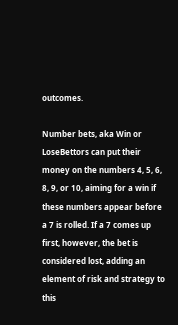outcomes.

Number bets, aka Win or LoseBettors can put their money on the numbers 4, 5, 6, 8, 9, or 10, aiming for a win if these numbers appear before a 7 is rolled. If a 7 comes up first, however, the bet is considered lost, adding an element of risk and strategy to this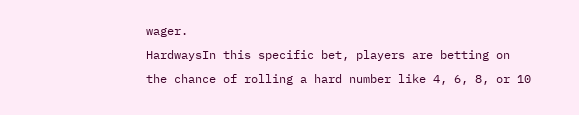wager.
HardwaysIn this specific bet, players are betting on the chance of rolling a hard number like 4, 6, 8, or 10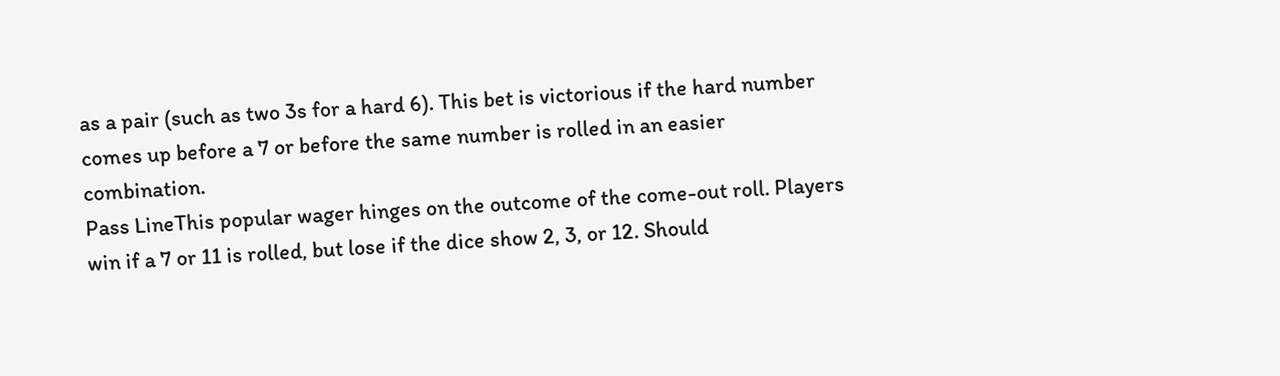as a pair (such as two 3s for a hard 6). This bet is victorious if the hard number comes up before a 7 or before the same number is rolled in an easier combination.
Pass LineThis popular wager hinges on the outcome of the come-out roll. Players win if a 7 or 11 is rolled, but lose if the dice show 2, 3, or 12. Should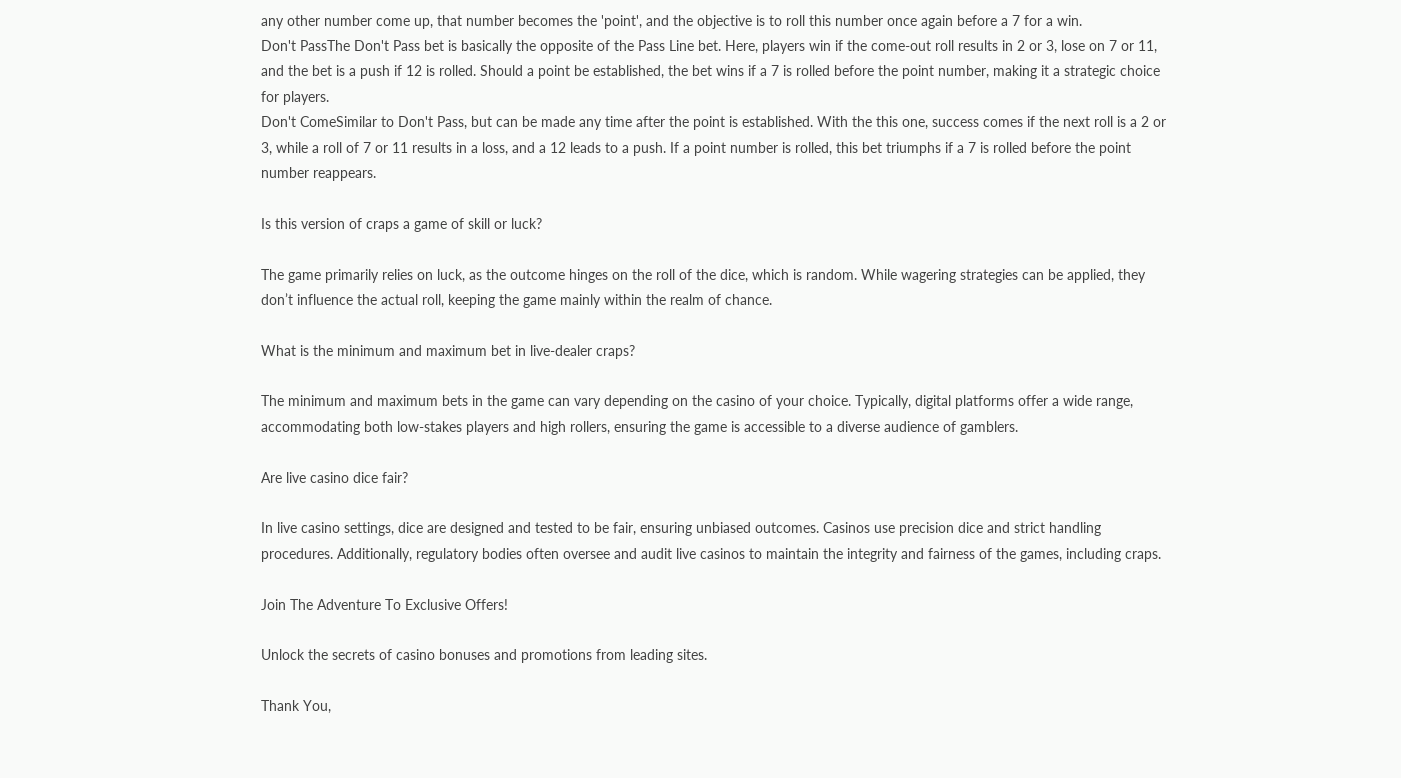any other number come up, that number becomes the 'point', and the objective is to roll this number once again before a 7 for a win.
Don't PassThe Don't Pass bet is basically the opposite of the Pass Line bet. Here, players win if the come-out roll results in 2 or 3, lose on 7 or 11, and the bet is a push if 12 is rolled. Should a point be established, the bet wins if a 7 is rolled before the point number, making it a strategic choice for players.
Don't ComeSimilar to Don't Pass, but can be made any time after the point is established. With the this one, success comes if the next roll is a 2 or 3, while a roll of 7 or 11 results in a loss, and a 12 leads to a push. If a point number is rolled, this bet triumphs if a 7 is rolled before the point number reappears.

Is this version of craps a game of skill or luck?

The game primarily relies on luck, as the outcome hinges on the roll of the dice, which is random. While wagering strategies can be applied, they don’t influence the actual roll, keeping the game mainly within the realm of chance.

What is the minimum and maximum bet in live-dealer craps?

The minimum and maximum bets in the game can vary depending on the casino of your choice. Typically, digital platforms offer a wide range, accommodating both low-stakes players and high rollers, ensuring the game is accessible to a diverse audience of gamblers.

Are live casino dice fair?

In live casino settings, dice are designed and tested to be fair, ensuring unbiased outcomes. Casinos use precision dice and strict handling procedures. Additionally, regulatory bodies often oversee and audit live casinos to maintain the integrity and fairness of the games, including craps.

Join The Adventure To Exclusive Offers!

Unlock the secrets of casino bonuses and promotions from leading sites.

Thank You,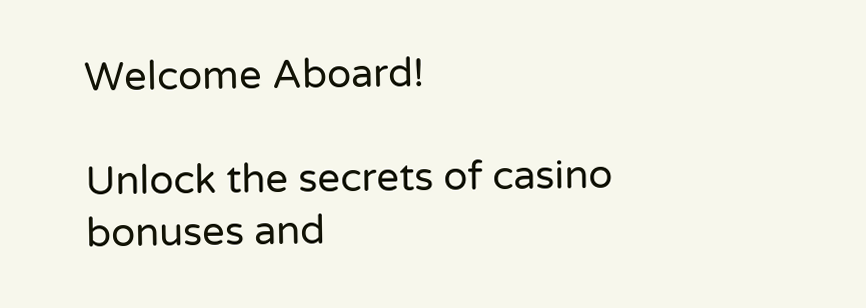Welcome Aboard!

Unlock the secrets of casino bonuses and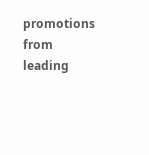promotions from leading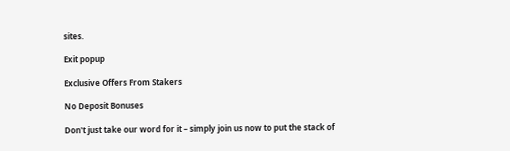sites.

Exit popup

Exclusive Offers From Stakers

No Deposit Bonuses

Don't just take our word for it – simply join us now to put the stack of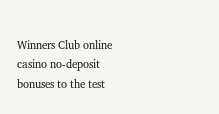Winners Club online casino no-deposit bonuses to the test